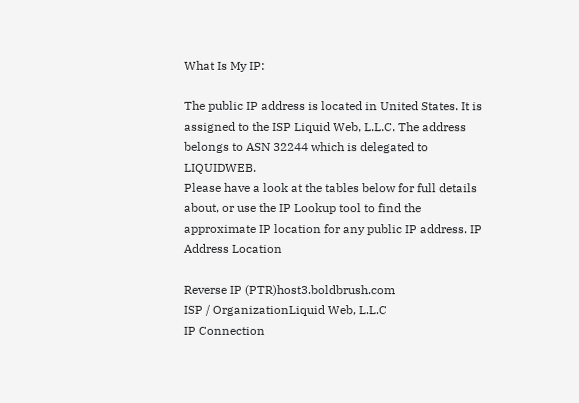What Is My IP:

The public IP address is located in United States. It is assigned to the ISP Liquid Web, L.L.C. The address belongs to ASN 32244 which is delegated to LIQUIDWEB.
Please have a look at the tables below for full details about, or use the IP Lookup tool to find the approximate IP location for any public IP address. IP Address Location

Reverse IP (PTR)host3.boldbrush.com
ISP / OrganizationLiquid Web, L.L.C
IP Connection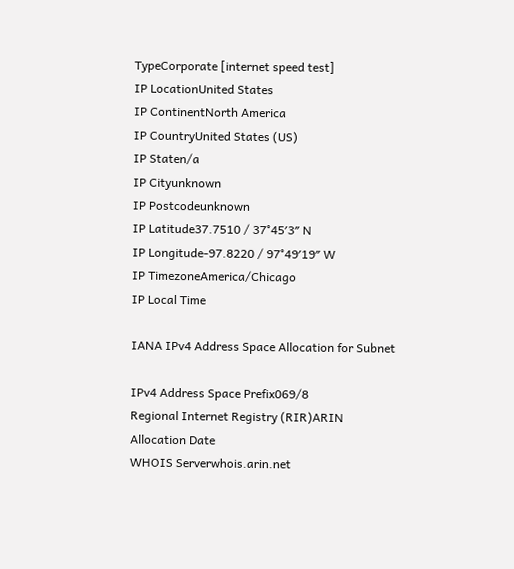TypeCorporate [internet speed test]
IP LocationUnited States
IP ContinentNorth America
IP CountryUnited States (US)
IP Staten/a
IP Cityunknown
IP Postcodeunknown
IP Latitude37.7510 / 37°45′3″ N
IP Longitude-97.8220 / 97°49′19″ W
IP TimezoneAmerica/Chicago
IP Local Time

IANA IPv4 Address Space Allocation for Subnet

IPv4 Address Space Prefix069/8
Regional Internet Registry (RIR)ARIN
Allocation Date
WHOIS Serverwhois.arin.net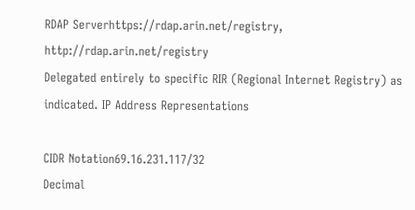RDAP Serverhttps://rdap.arin.net/registry, http://rdap.arin.net/registry
Delegated entirely to specific RIR (Regional Internet Registry) as indicated. IP Address Representations

CIDR Notation69.16.231.117/32
Decimal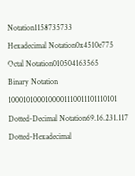Notation1158735733
Hexadecimal Notation0x4510e775
Octal Notation010504163565
Binary Notation 1000101000100001110011101110101
Dotted-Decimal Notation69.16.231.117
Dotted-Hexadecimal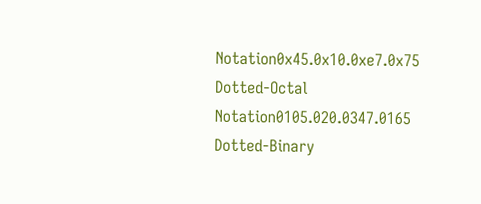Notation0x45.0x10.0xe7.0x75
Dotted-Octal Notation0105.020.0347.0165
Dotted-Binary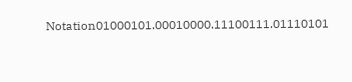Notation01000101.00010000.11100111.01110101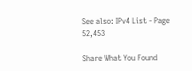See also: IPv4 List - Page 52,453

Share What You Found